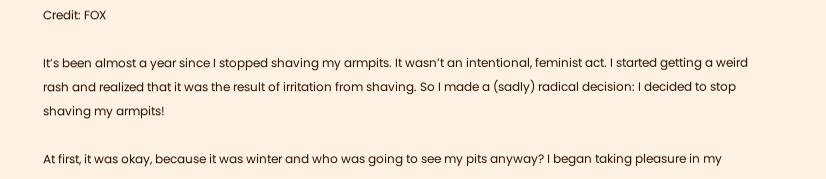Credit: FOX

It’s been almost a year since I stopped shaving my armpits. It wasn’t an intentional, feminist act. I started getting a weird rash and realized that it was the result of irritation from shaving. So I made a (sadly) radical decision: I decided to stop shaving my armpits!

At first, it was okay, because it was winter and who was going to see my pits anyway? I began taking pleasure in my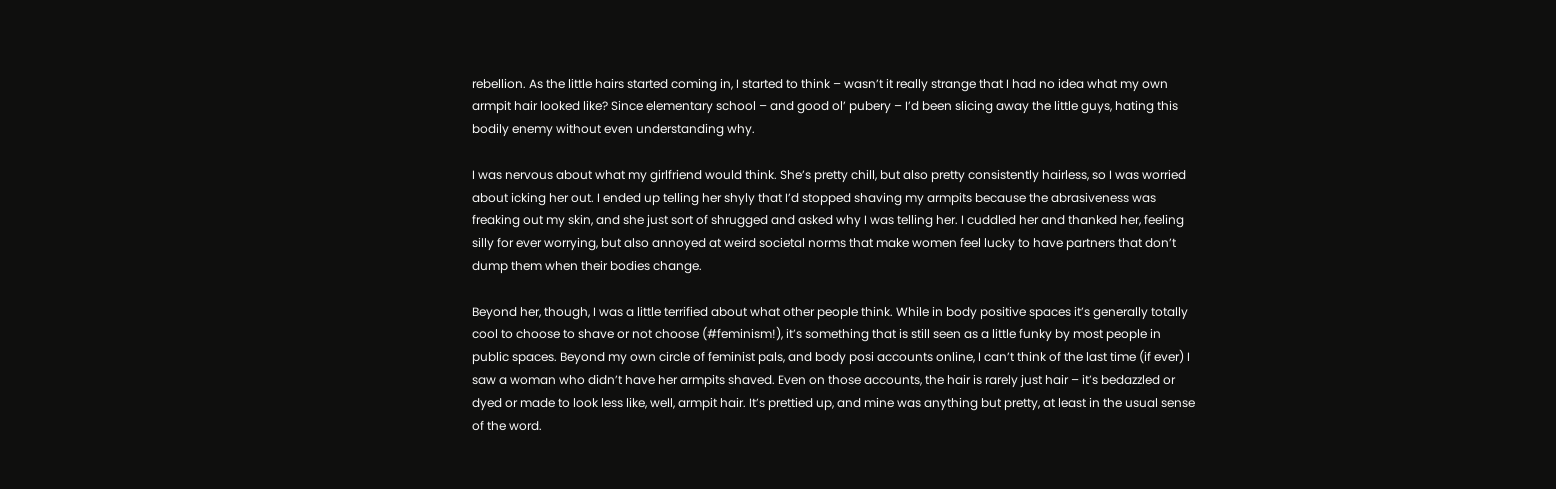rebellion. As the little hairs started coming in, I started to think – wasn’t it really strange that I had no idea what my own armpit hair looked like? Since elementary school – and good ol’ pubery – I’d been slicing away the little guys, hating this bodily enemy without even understanding why.

I was nervous about what my girlfriend would think. She’s pretty chill, but also pretty consistently hairless, so I was worried about icking her out. I ended up telling her shyly that I’d stopped shaving my armpits because the abrasiveness was freaking out my skin, and she just sort of shrugged and asked why I was telling her. I cuddled her and thanked her, feeling silly for ever worrying, but also annoyed at weird societal norms that make women feel lucky to have partners that don’t dump them when their bodies change.

Beyond her, though, I was a little terrified about what other people think. While in body positive spaces it’s generally totally cool to choose to shave or not choose (#feminism!), it’s something that is still seen as a little funky by most people in public spaces. Beyond my own circle of feminist pals, and body posi accounts online, I can’t think of the last time (if ever) I saw a woman who didn’t have her armpits shaved. Even on those accounts, the hair is rarely just hair – it’s bedazzled or dyed or made to look less like, well, armpit hair. It’s prettied up, and mine was anything but pretty, at least in the usual sense of the word.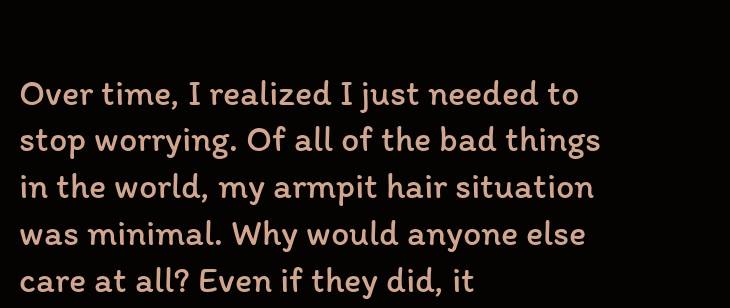Over time, I realized I just needed to stop worrying. Of all of the bad things in the world, my armpit hair situation was minimal. Why would anyone else care at all? Even if they did, it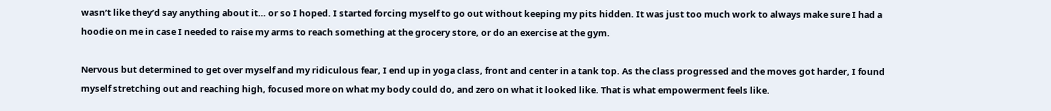wasn’t like they’d say anything about it… or so I hoped. I started forcing myself to go out without keeping my pits hidden. It was just too much work to always make sure I had a hoodie on me in case I needed to raise my arms to reach something at the grocery store, or do an exercise at the gym.

Nervous but determined to get over myself and my ridiculous fear, I end up in yoga class, front and center in a tank top. As the class progressed and the moves got harder, I found myself stretching out and reaching high, focused more on what my body could do, and zero on what it looked like. That is what empowerment feels like.